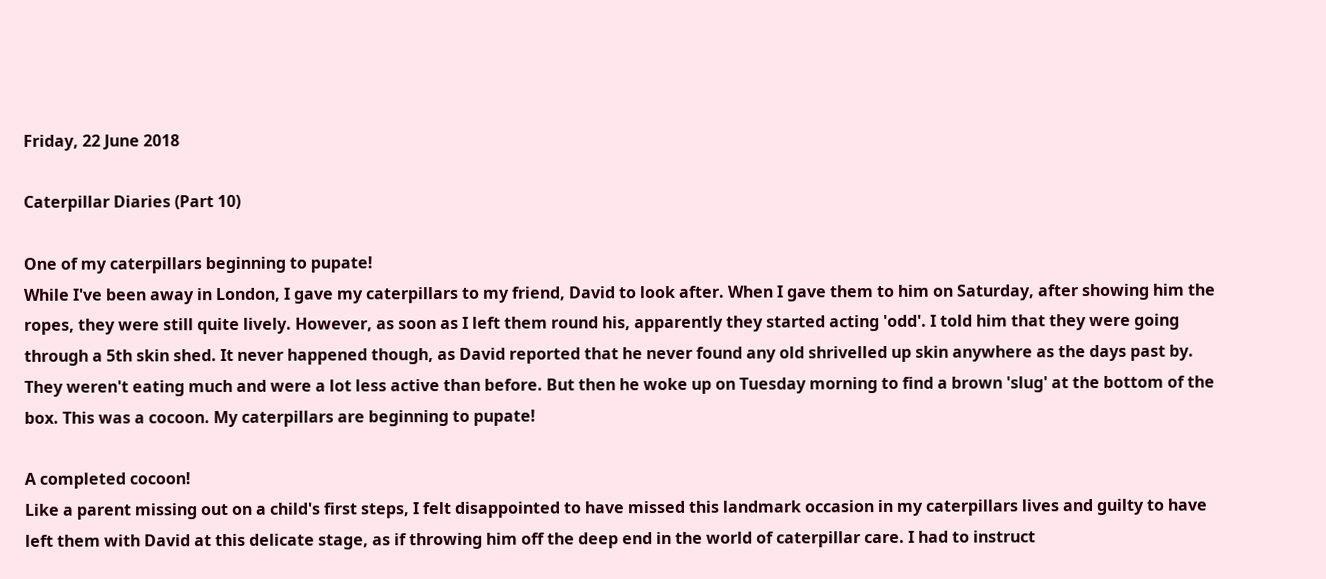Friday, 22 June 2018

Caterpillar Diaries (Part 10)

One of my caterpillars beginning to pupate!
While I've been away in London, I gave my caterpillars to my friend, David to look after. When I gave them to him on Saturday, after showing him the ropes, they were still quite lively. However, as soon as I left them round his, apparently they started acting 'odd'. I told him that they were going through a 5th skin shed. It never happened though, as David reported that he never found any old shrivelled up skin anywhere as the days past by. They weren't eating much and were a lot less active than before. But then he woke up on Tuesday morning to find a brown 'slug' at the bottom of the box. This was a cocoon. My caterpillars are beginning to pupate!

A completed cocoon!
Like a parent missing out on a child's first steps, I felt disappointed to have missed this landmark occasion in my caterpillars lives and guilty to have left them with David at this delicate stage, as if throwing him off the deep end in the world of caterpillar care. I had to instruct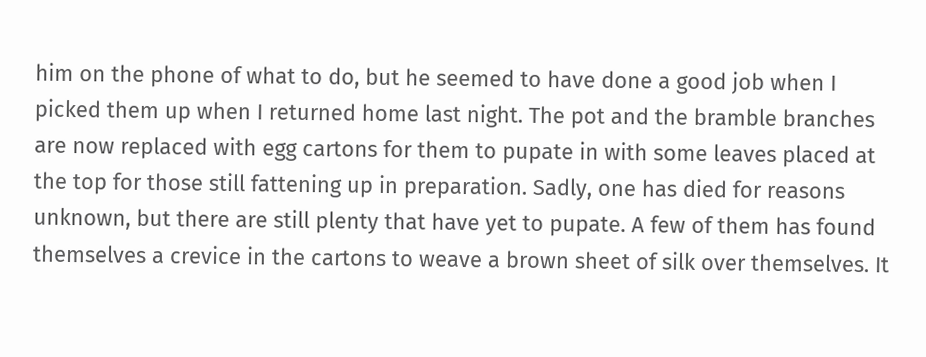him on the phone of what to do, but he seemed to have done a good job when I picked them up when I returned home last night. The pot and the bramble branches are now replaced with egg cartons for them to pupate in with some leaves placed at the top for those still fattening up in preparation. Sadly, one has died for reasons unknown, but there are still plenty that have yet to pupate. A few of them has found themselves a crevice in the cartons to weave a brown sheet of silk over themselves. It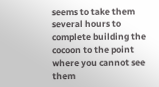seems to take them several hours to complete building the cocoon to the point where you cannot see them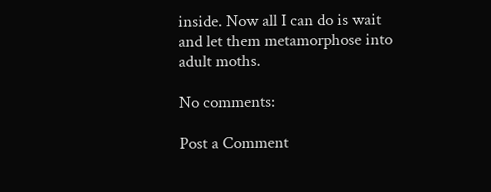inside. Now all I can do is wait and let them metamorphose into adult moths.

No comments:

Post a Comment